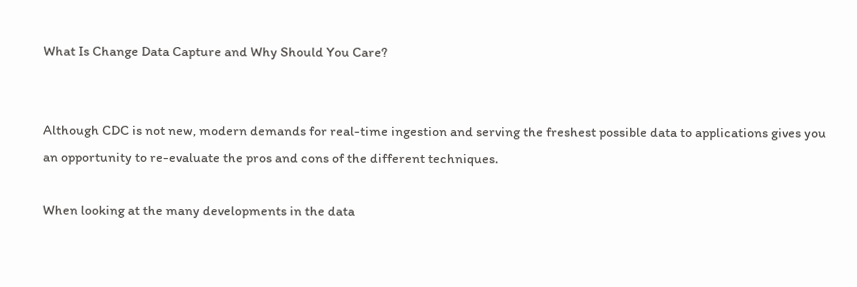What Is Change Data Capture and Why Should You Care?


Although CDC is not new, modern demands for real-time ingestion and serving the freshest possible data to applications gives you an opportunity to re-evaluate the pros and cons of the different techniques.

When looking at the many developments in the data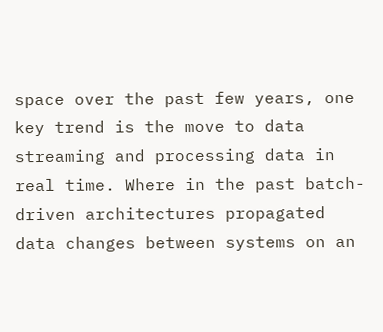space over the past few years, one key trend is the move to data streaming and processing data in real time. Where in the past batch-driven architectures propagated data changes between systems on an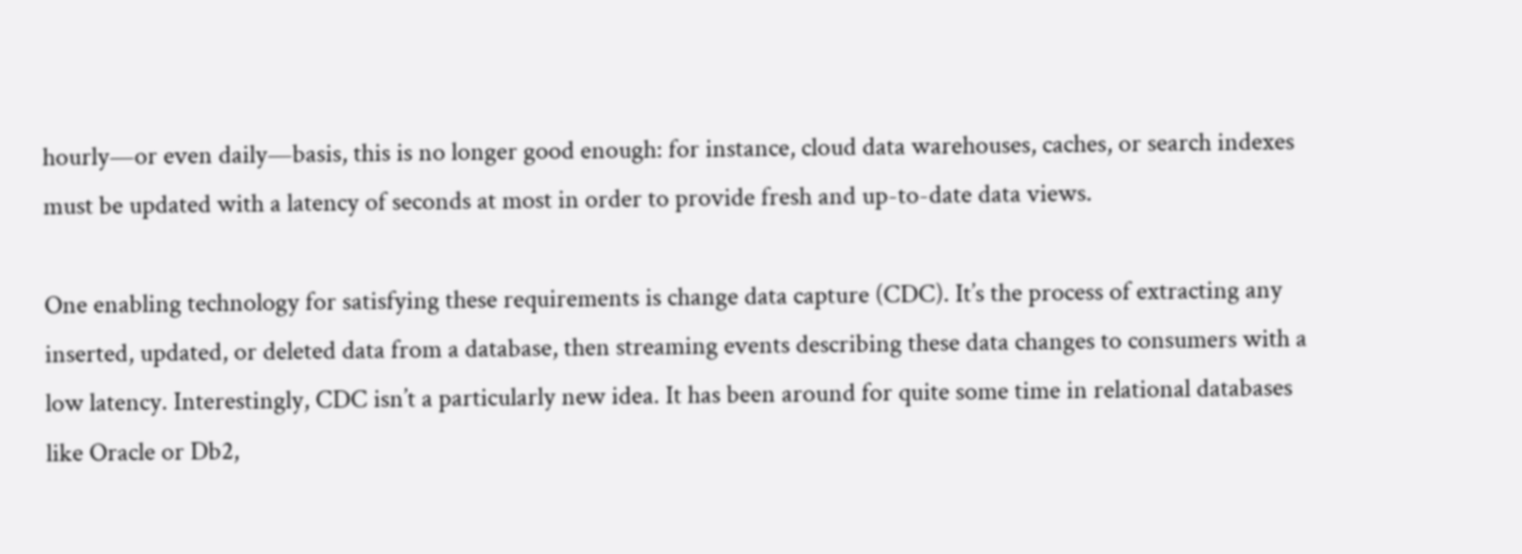hourly—or even daily—basis, this is no longer good enough: for instance, cloud data warehouses, caches, or search indexes must be updated with a latency of seconds at most in order to provide fresh and up-to-date data views.

One enabling technology for satisfying these requirements is change data capture (CDC). It’s the process of extracting any inserted, updated, or deleted data from a database, then streaming events describing these data changes to consumers with a low latency. Interestingly, CDC isn’t a particularly new idea. It has been around for quite some time in relational databases like Oracle or Db2,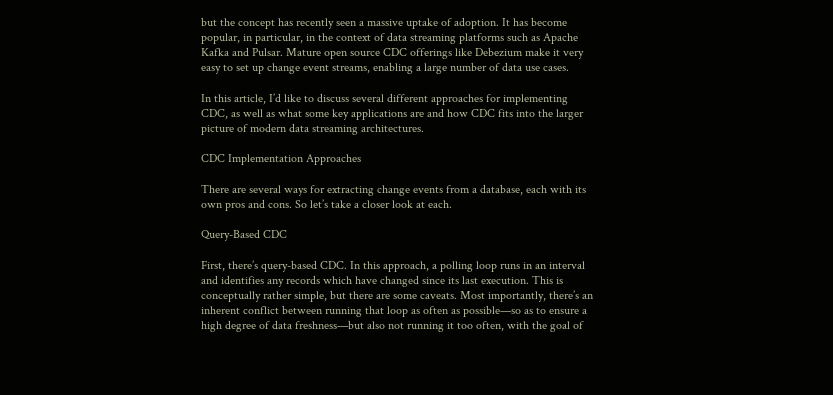but the concept has recently seen a massive uptake of adoption. It has become popular, in particular, in the context of data streaming platforms such as Apache Kafka and Pulsar. Mature open source CDC offerings like Debezium make it very easy to set up change event streams, enabling a large number of data use cases.

In this article, I’d like to discuss several different approaches for implementing CDC, as well as what some key applications are and how CDC fits into the larger picture of modern data streaming architectures.

CDC Implementation Approaches

There are several ways for extracting change events from a database, each with its own pros and cons. So let’s take a closer look at each.

Query-Based CDC

First, there’s query-based CDC. In this approach, a polling loop runs in an interval and identifies any records which have changed since its last execution. This is conceptually rather simple, but there are some caveats. Most importantly, there’s an inherent conflict between running that loop as often as possible—so as to ensure a high degree of data freshness—but also not running it too often, with the goal of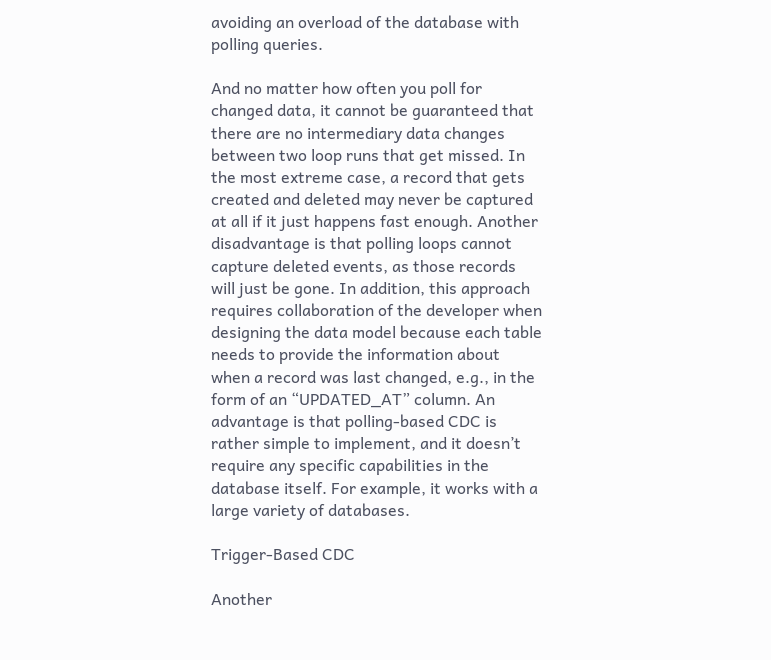avoiding an overload of the database with polling queries.

And no matter how often you poll for changed data, it cannot be guaranteed that there are no intermediary data changes between two loop runs that get missed. In the most extreme case, a record that gets created and deleted may never be captured at all if it just happens fast enough. Another disadvantage is that polling loops cannot capture deleted events, as those records will just be gone. In addition, this approach requires collaboration of the developer when designing the data model because each table needs to provide the information about when a record was last changed, e.g., in the form of an “UPDATED_AT” column. An advantage is that polling-based CDC is rather simple to implement, and it doesn’t require any specific capabilities in the database itself. For example, it works with a large variety of databases.

Trigger-Based CDC

Another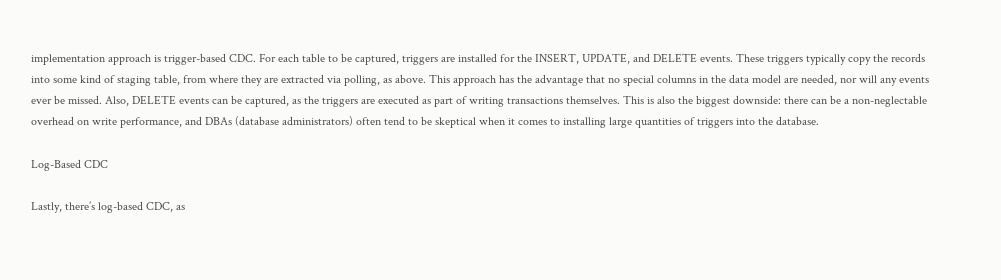implementation approach is trigger-based CDC. For each table to be captured, triggers are installed for the INSERT, UPDATE, and DELETE events. These triggers typically copy the records into some kind of staging table, from where they are extracted via polling, as above. This approach has the advantage that no special columns in the data model are needed, nor will any events ever be missed. Also, DELETE events can be captured, as the triggers are executed as part of writing transactions themselves. This is also the biggest downside: there can be a non-neglectable overhead on write performance, and DBAs (database administrators) often tend to be skeptical when it comes to installing large quantities of triggers into the database.

Log-Based CDC

Lastly, there’s log-based CDC, as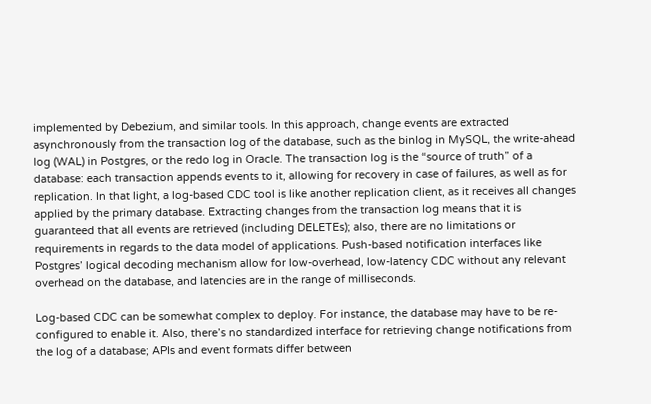implemented by Debezium, and similar tools. In this approach, change events are extracted asynchronously from the transaction log of the database, such as the binlog in MySQL, the write-ahead log (WAL) in Postgres, or the redo log in Oracle. The transaction log is the “source of truth” of a database: each transaction appends events to it, allowing for recovery in case of failures, as well as for replication. In that light, a log-based CDC tool is like another replication client, as it receives all changes applied by the primary database. Extracting changes from the transaction log means that it is guaranteed that all events are retrieved (including DELETEs); also, there are no limitations or requirements in regards to the data model of applications. Push-based notification interfaces like Postgres’ logical decoding mechanism allow for low-overhead, low-latency CDC without any relevant overhead on the database, and latencies are in the range of milliseconds.

Log-based CDC can be somewhat complex to deploy. For instance, the database may have to be re-configured to enable it. Also, there’s no standardized interface for retrieving change notifications from the log of a database; APIs and event formats differ between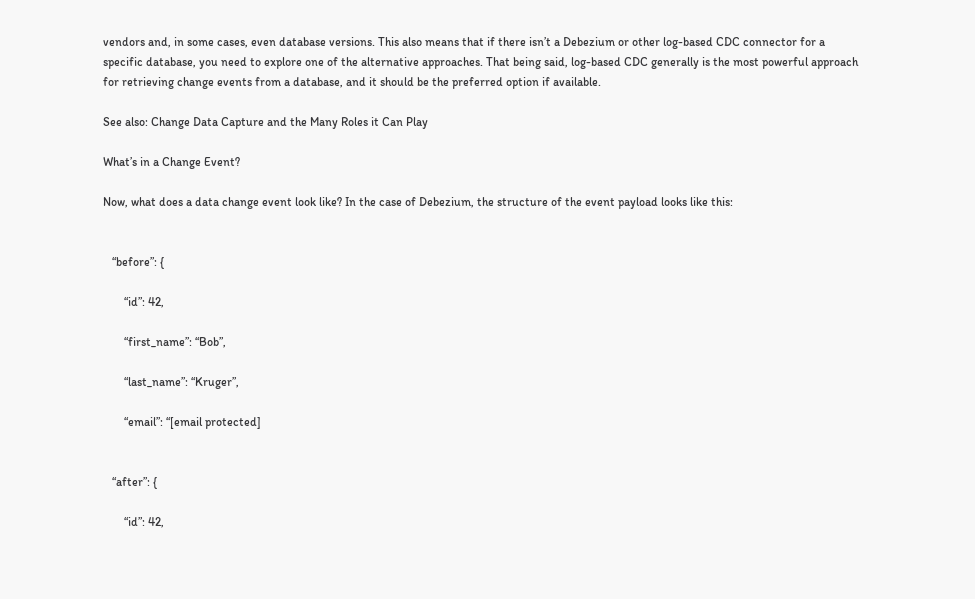vendors and, in some cases, even database versions. This also means that if there isn’t a Debezium or other log-based CDC connector for a specific database, you need to explore one of the alternative approaches. That being said, log-based CDC generally is the most powerful approach for retrieving change events from a database, and it should be the preferred option if available.

See also: Change Data Capture and the Many Roles it Can Play

What’s in a Change Event?

Now, what does a data change event look like? In the case of Debezium, the structure of the event payload looks like this:


   “before”: {

       “id”: 42,

       “first_name”: “Bob”,

       “last_name”: “Kruger”,

       “email”: “[email protected]


   “after”: {

       “id”: 42,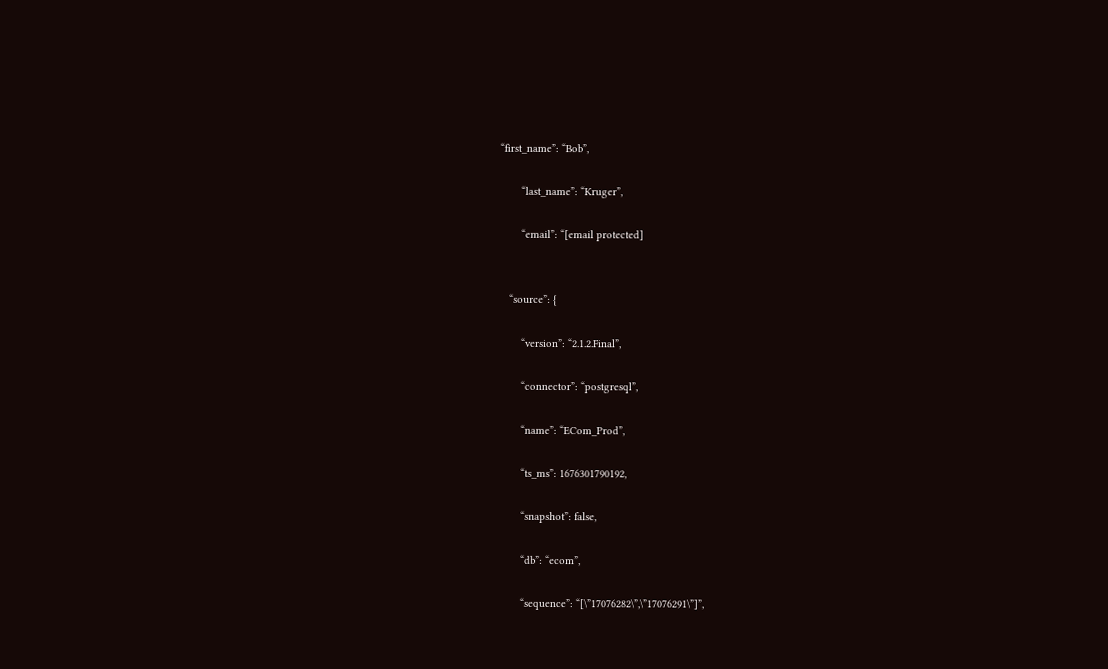“first_name”: “Bob”,

       “last_name”: “Kruger”,

       “email”: “[email protected]


   “source”: {

       “version”: “2.1.2.Final”,

       “connector”: “postgresql”,

       “name”: “ECom_Prod”,

       “ts_ms”: 1676301790192,

       “snapshot”: false,

       “db”: “ecom”,

       “sequence”: “[\”17076282\”,\”17076291\”]”,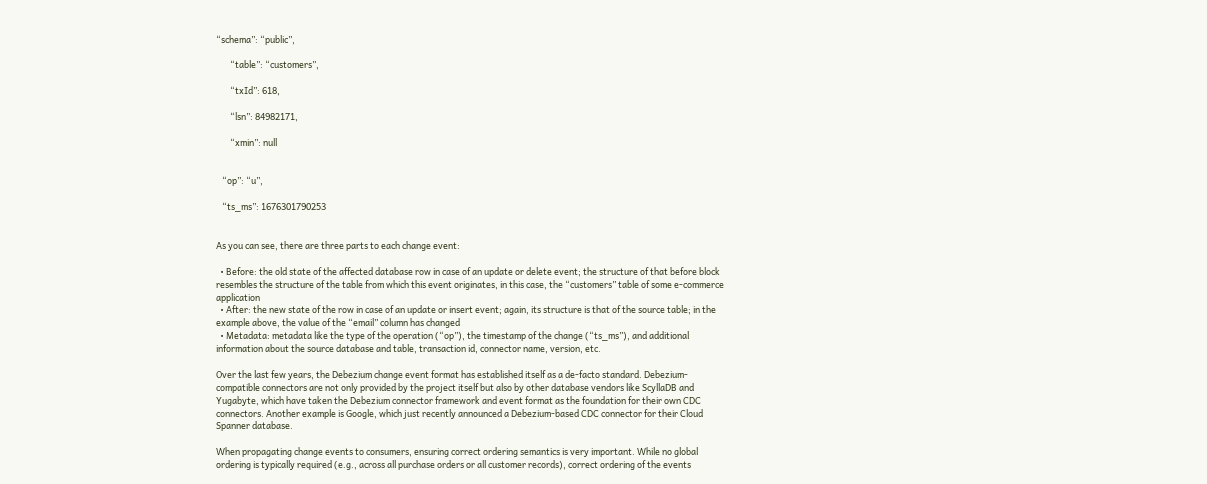“schema”: “public”,

       “table”: “customers”,

       “txId”: 618,

       “lsn”: 84982171,

       “xmin”: null


   “op”: “u”,

   “ts_ms”: 1676301790253


As you can see, there are three parts to each change event:

  • Before: the old state of the affected database row in case of an update or delete event; the structure of that before block resembles the structure of the table from which this event originates, in this case, the “customers” table of some e-commerce application
  • After: the new state of the row in case of an update or insert event; again, its structure is that of the source table; in the example above, the value of the “email” column has changed
  • Metadata: metadata like the type of the operation (“op”), the timestamp of the change (“ts_ms”), and additional information about the source database and table, transaction id, connector name, version, etc.

Over the last few years, the Debezium change event format has established itself as a de-facto standard. Debezium-compatible connectors are not only provided by the project itself but also by other database vendors like ScyllaDB and Yugabyte, which have taken the Debezium connector framework and event format as the foundation for their own CDC connectors. Another example is Google, which just recently announced a Debezium-based CDC connector for their Cloud Spanner database.

When propagating change events to consumers, ensuring correct ordering semantics is very important. While no global ordering is typically required (e.g., across all purchase orders or all customer records), correct ordering of the events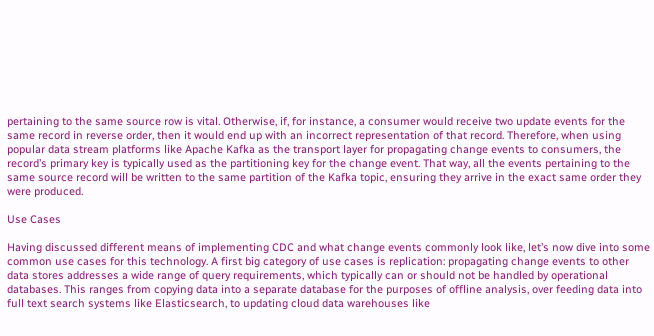pertaining to the same source row is vital. Otherwise, if, for instance, a consumer would receive two update events for the same record in reverse order, then it would end up with an incorrect representation of that record. Therefore, when using popular data stream platforms like Apache Kafka as the transport layer for propagating change events to consumers, the record’s primary key is typically used as the partitioning key for the change event. That way, all the events pertaining to the same source record will be written to the same partition of the Kafka topic, ensuring they arrive in the exact same order they were produced.

Use Cases

Having discussed different means of implementing CDC and what change events commonly look like, let’s now dive into some common use cases for this technology. A first big category of use cases is replication: propagating change events to other data stores addresses a wide range of query requirements, which typically can or should not be handled by operational databases. This ranges from copying data into a separate database for the purposes of offline analysis, over feeding data into full text search systems like Elasticsearch, to updating cloud data warehouses like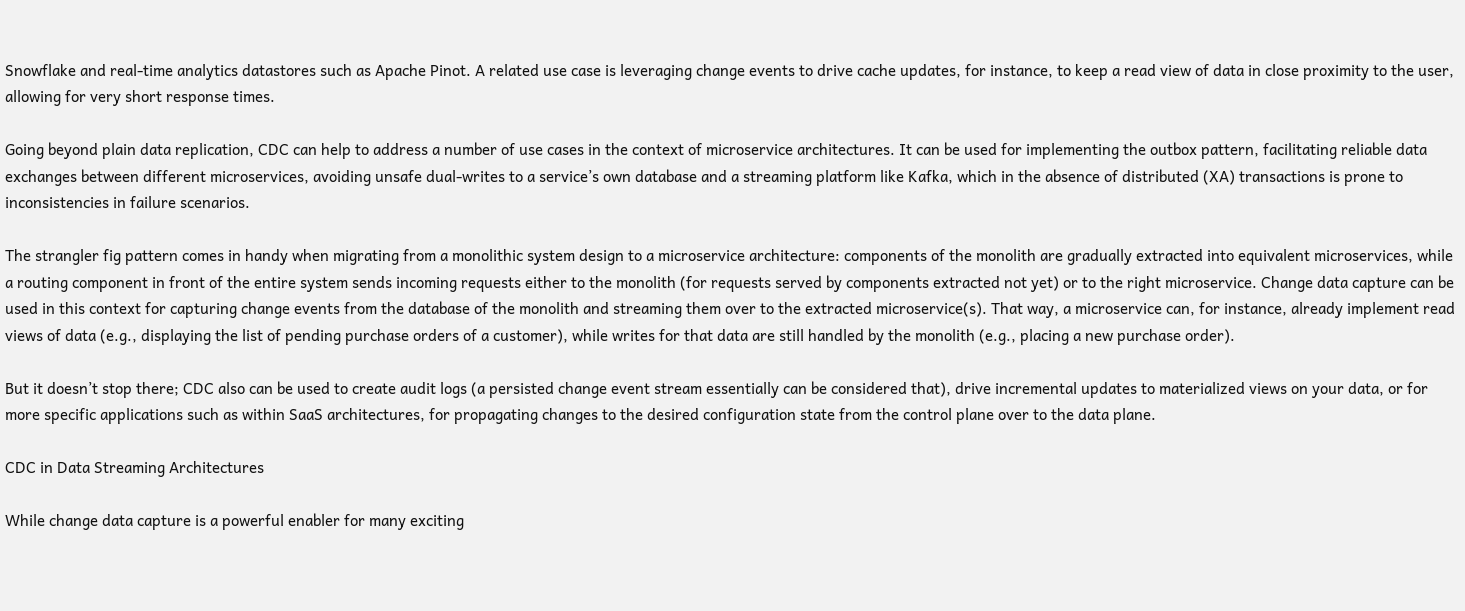Snowflake and real-time analytics datastores such as Apache Pinot. A related use case is leveraging change events to drive cache updates, for instance, to keep a read view of data in close proximity to the user, allowing for very short response times.

Going beyond plain data replication, CDC can help to address a number of use cases in the context of microservice architectures. It can be used for implementing the outbox pattern, facilitating reliable data exchanges between different microservices, avoiding unsafe dual-writes to a service’s own database and a streaming platform like Kafka, which in the absence of distributed (XA) transactions is prone to inconsistencies in failure scenarios.

The strangler fig pattern comes in handy when migrating from a monolithic system design to a microservice architecture: components of the monolith are gradually extracted into equivalent microservices, while a routing component in front of the entire system sends incoming requests either to the monolith (for requests served by components extracted not yet) or to the right microservice. Change data capture can be used in this context for capturing change events from the database of the monolith and streaming them over to the extracted microservice(s). That way, a microservice can, for instance, already implement read views of data (e.g., displaying the list of pending purchase orders of a customer), while writes for that data are still handled by the monolith (e.g., placing a new purchase order).

But it doesn’t stop there; CDC also can be used to create audit logs (a persisted change event stream essentially can be considered that), drive incremental updates to materialized views on your data, or for more specific applications such as within SaaS architectures, for propagating changes to the desired configuration state from the control plane over to the data plane.

CDC in Data Streaming Architectures

While change data capture is a powerful enabler for many exciting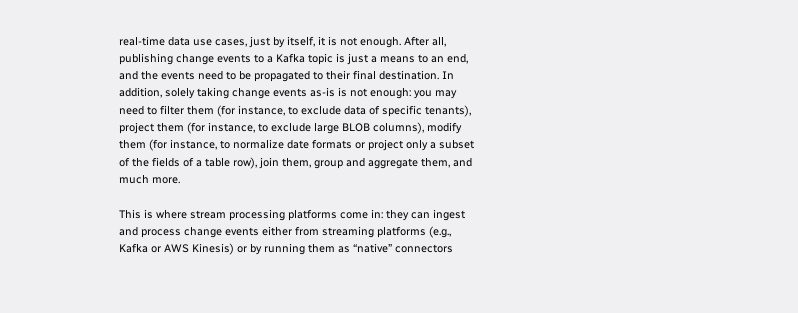real-time data use cases, just by itself, it is not enough. After all, publishing change events to a Kafka topic is just a means to an end, and the events need to be propagated to their final destination. In addition, solely taking change events as-is is not enough: you may need to filter them (for instance, to exclude data of specific tenants), project them (for instance, to exclude large BLOB columns), modify them (for instance, to normalize date formats or project only a subset of the fields of a table row), join them, group and aggregate them, and much more.

This is where stream processing platforms come in: they can ingest and process change events either from streaming platforms (e.g., Kafka or AWS Kinesis) or by running them as “native” connectors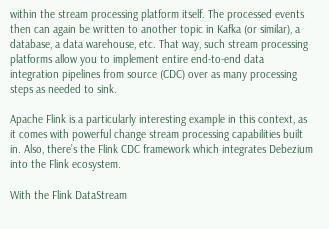within the stream processing platform itself. The processed events then can again be written to another topic in Kafka (or similar), a database, a data warehouse, etc. That way, such stream processing platforms allow you to implement entire end-to-end data integration pipelines from source (CDC) over as many processing steps as needed to sink.

Apache Flink is a particularly interesting example in this context, as it comes with powerful change stream processing capabilities built in. Also, there’s the Flink CDC framework which integrates Debezium into the Flink ecosystem.

With the Flink DataStream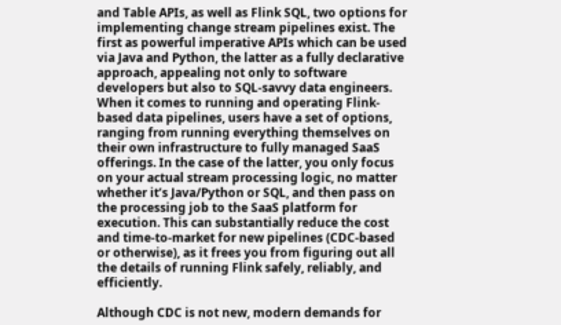and Table APIs, as well as Flink SQL, two options for implementing change stream pipelines exist. The first as powerful imperative APIs which can be used via Java and Python, the latter as a fully declarative approach, appealing not only to software developers but also to SQL-savvy data engineers. When it comes to running and operating Flink-based data pipelines, users have a set of options, ranging from running everything themselves on their own infrastructure to fully managed SaaS offerings. In the case of the latter, you only focus on your actual stream processing logic, no matter whether it’s Java/Python or SQL, and then pass on the processing job to the SaaS platform for execution. This can substantially reduce the cost and time-to-market for new pipelines (CDC-based or otherwise), as it frees you from figuring out all the details of running Flink safely, reliably, and efficiently.

Although CDC is not new, modern demands for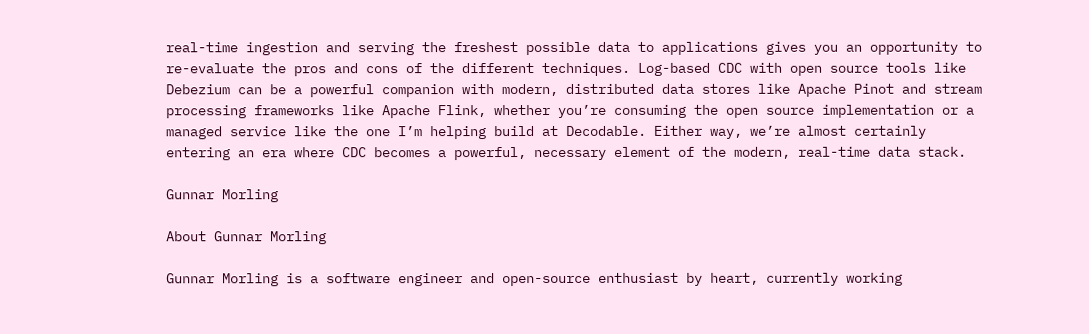real-time ingestion and serving the freshest possible data to applications gives you an opportunity to re-evaluate the pros and cons of the different techniques. Log-based CDC with open source tools like Debezium can be a powerful companion with modern, distributed data stores like Apache Pinot and stream processing frameworks like Apache Flink, whether you’re consuming the open source implementation or a managed service like the one I’m helping build at Decodable. Either way, we’re almost certainly entering an era where CDC becomes a powerful, necessary element of the modern, real-time data stack.

Gunnar Morling

About Gunnar Morling

Gunnar Morling is a software engineer and open-source enthusiast by heart, currently working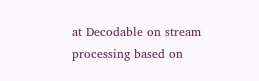at Decodable on stream processing based on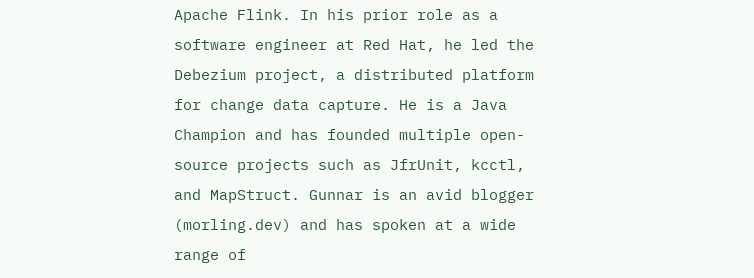Apache Flink. In his prior role as a software engineer at Red Hat, he led the Debezium project, a distributed platform for change data capture. He is a Java Champion and has founded multiple open-source projects such as JfrUnit, kcctl, and MapStruct. Gunnar is an avid blogger (morling.dev) and has spoken at a wide range of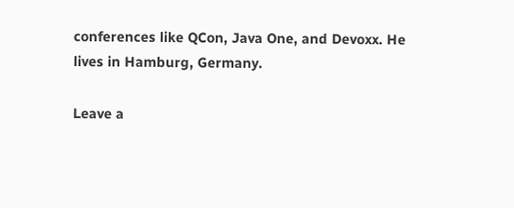conferences like QCon, Java One, and Devoxx. He lives in Hamburg, Germany.

Leave a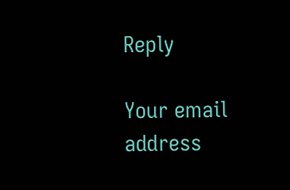Reply

Your email address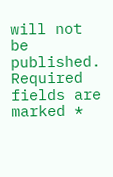will not be published. Required fields are marked *